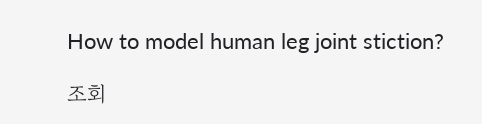How to model human leg joint stiction?

조회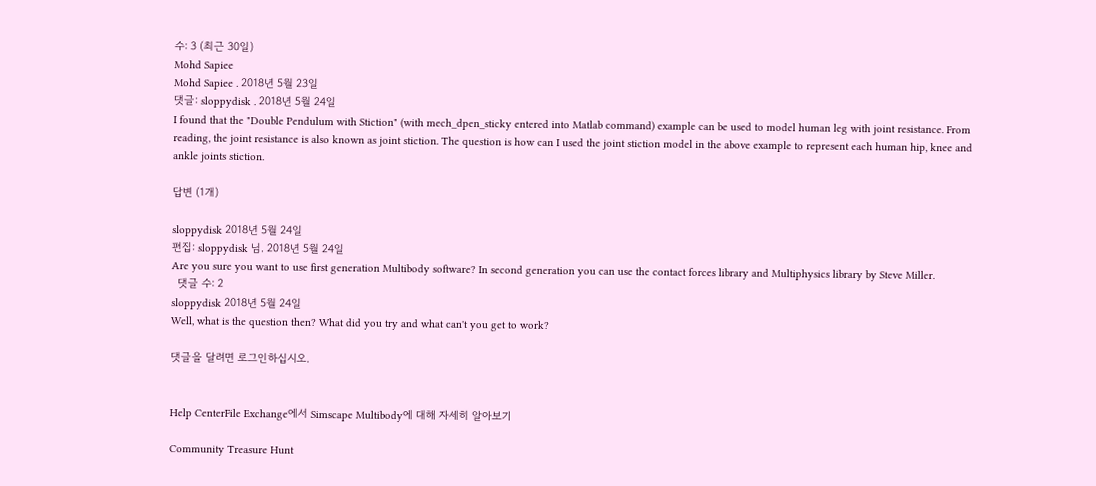수: 3 (최근 30일)
Mohd Sapiee
Mohd Sapiee . 2018년 5월 23일
댓글: sloppydisk . 2018년 5월 24일
I found that the "Double Pendulum with Stiction" (with mech_dpen_sticky entered into Matlab command) example can be used to model human leg with joint resistance. From reading, the joint resistance is also known as joint stiction. The question is how can I used the joint stiction model in the above example to represent each human hip, knee and ankle joints stiction.

답변 (1개)

sloppydisk 2018년 5월 24일
편집: sloppydisk 님. 2018년 5월 24일
Are you sure you want to use first generation Multibody software? In second generation you can use the contact forces library and Multiphysics library by Steve Miller.
  댓글 수: 2
sloppydisk 2018년 5월 24일
Well, what is the question then? What did you try and what can't you get to work?

댓글을 달려면 로그인하십시오.


Help CenterFile Exchange에서 Simscape Multibody에 대해 자세히 알아보기

Community Treasure Hunt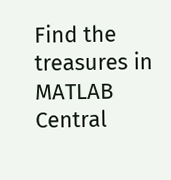Find the treasures in MATLAB Central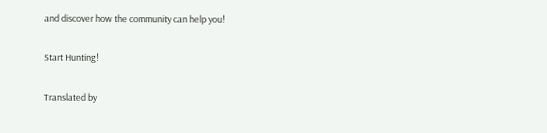and discover how the community can help you!

Start Hunting!

Translated by